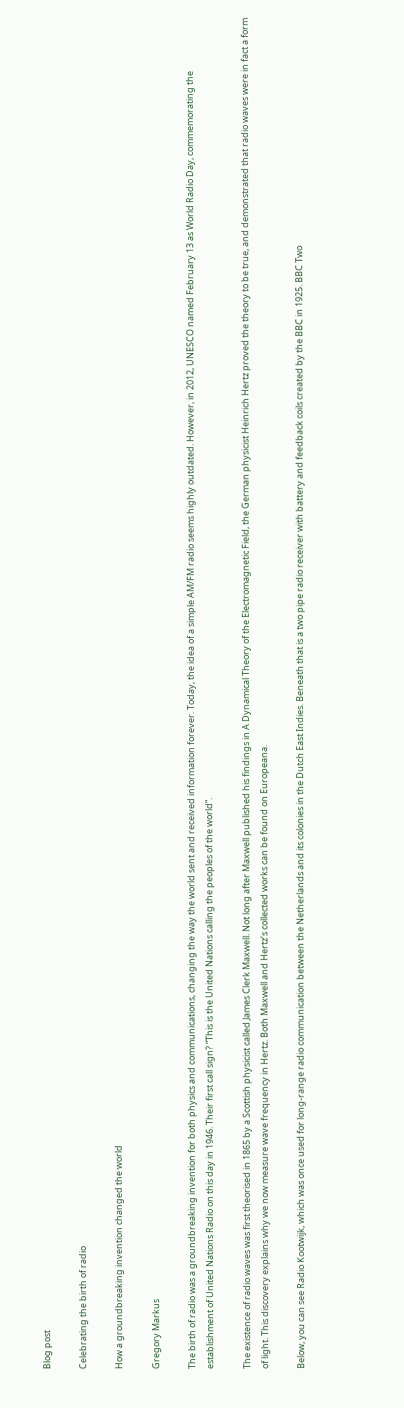Blog post

Celebrating the birth of radio

How a groundbreaking invention changed the world

Gregory Markus

The birth of radio was a groundbreaking invention for both physics and communications, changing the way the world sent and received information forever. Today, the idea of a simple AM/FM radio seems highly outdated. However, in 2012, UNESCO named February 13 as World Radio Day, commemorating the establishment of United Nations Radio on this day in 1946. Their first call sign? “This is the United Nations calling the peoples of the world”.

The existence of radio waves was first theorised in 1865 by a Scottish physicist called James Clerk Maxwell. Not long after Maxwell published his findings in A Dynamical Theory of the Electromagnetic Field, the German physicist Heinrich Hertz proved the theory to be true, and demonstrated that radio waves were in fact a form of light. This discovery explains why we now measure wave frequency in Hertz. Both Maxwell and Hertz’s collected works can be found on Europeana.

Below, you can see Radio Kootwijk, which was once used for long-range radio communication between the Netherlands and its colonies in the Dutch East Indies. Beneath that is a two pipe radio receiver with battery and feedback coils created by the BBC in 1925. BBC Two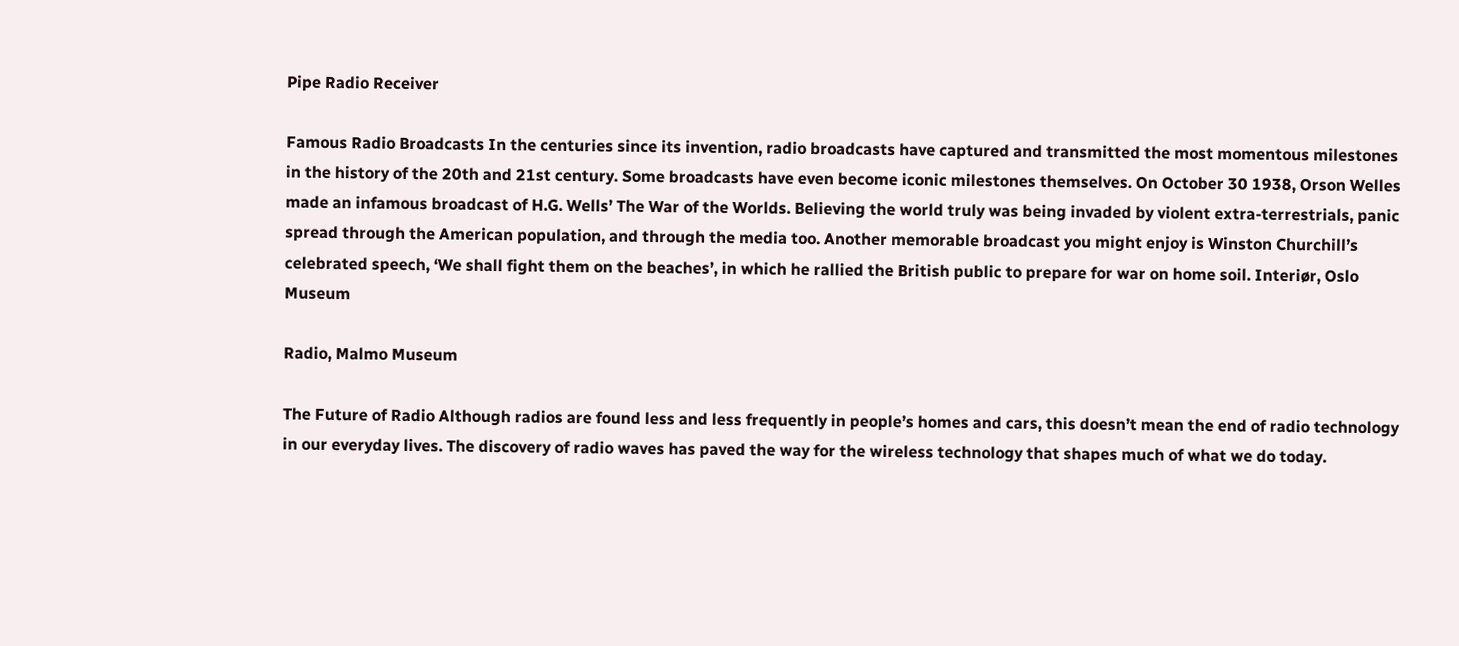Pipe Radio Receiver

Famous Radio Broadcasts In the centuries since its invention, radio broadcasts have captured and transmitted the most momentous milestones in the history of the 20th and 21st century. Some broadcasts have even become iconic milestones themselves. On October 30 1938, Orson Welles made an infamous broadcast of H.G. Wells’ The War of the Worlds. Believing the world truly was being invaded by violent extra-terrestrials, panic spread through the American population, and through the media too. Another memorable broadcast you might enjoy is Winston Churchill’s celebrated speech, ‘We shall fight them on the beaches’, in which he rallied the British public to prepare for war on home soil. Interiør, Oslo Museum

Radio, Malmo Museum

The Future of Radio Although radios are found less and less frequently in people’s homes and cars, this doesn’t mean the end of radio technology in our everyday lives. The discovery of radio waves has paved the way for the wireless technology that shapes much of what we do today.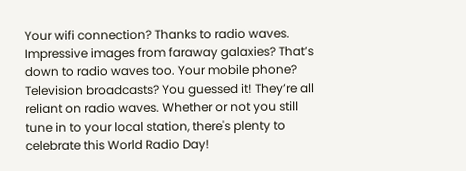Your wifi connection? Thanks to radio waves. Impressive images from faraway galaxies? That’s down to radio waves too. Your mobile phone? Television broadcasts? You guessed it! They’re all reliant on radio waves. Whether or not you still tune in to your local station, there's plenty to celebrate this World Radio Day!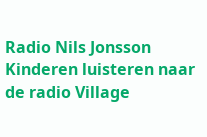Radio Nils Jonsson Kinderen luisteren naar de radio Village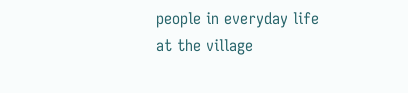people in everyday life at the village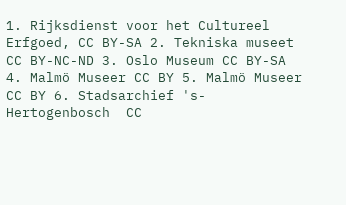1. Rijksdienst voor het Cultureel Erfgoed, CC BY-SA 2. Tekniska museet CC BY-NC-ND 3. Oslo Museum CC BY-SA 4. Malmö Museer CC BY 5. Malmö Museer CC BY 6. Stadsarchief 's-Hertogenbosch  CC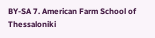BY-SA 7. American Farm School of Thessaloniki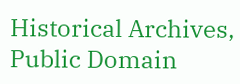Historical Archives, Public Domain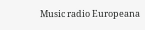Music radio Europeana